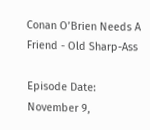Conan O’Brien Needs A Friend - Old Sharp-Ass

Episode Date: November 9,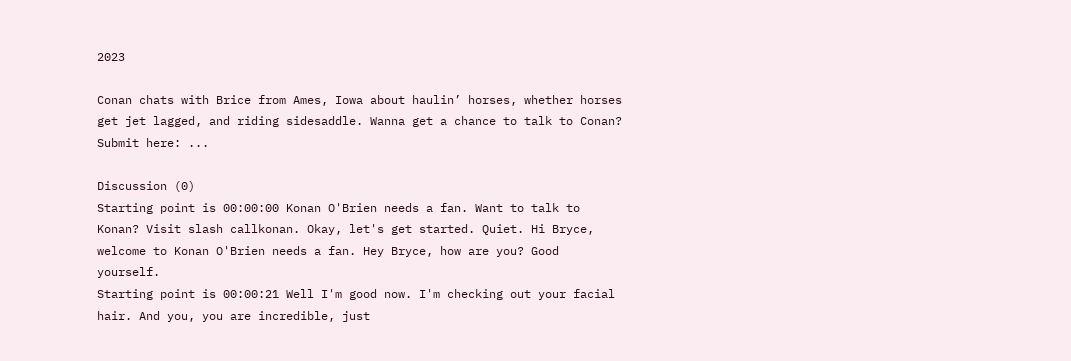2023

Conan chats with Brice from Ames, Iowa about haulin’ horses, whether horses get jet lagged, and riding sidesaddle. Wanna get a chance to talk to Conan? Submit here: ...

Discussion (0)
Starting point is 00:00:00 Konan O'Brien needs a fan. Want to talk to Konan? Visit slash callkonan. Okay, let's get started. Quiet. Hi Bryce, welcome to Konan O'Brien needs a fan. Hey Bryce, how are you? Good yourself.
Starting point is 00:00:21 Well I'm good now. I'm checking out your facial hair. And you, you are incredible, just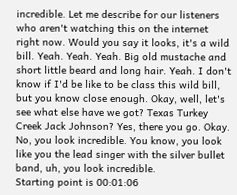incredible. Let me describe for our listeners who aren't watching this on the internet right now. Would you say it looks, it's a wild bill. Yeah. Yeah. Yeah. Big old mustache and short little beard and long hair. Yeah. I don't know if I'd be like to be class this wild bill, but you know close enough. Okay, well, let's see what else have we got? Texas Turkey Creek Jack Johnson? Yes, there you go. Okay. No, you look incredible. You know, you look like you the lead singer with the silver bullet band, uh, you look incredible.
Starting point is 00:01:06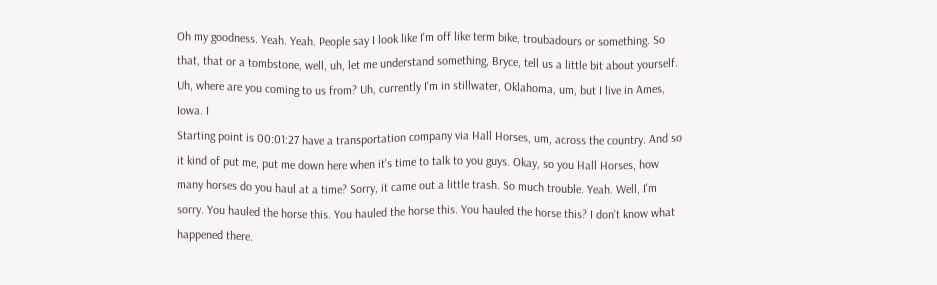Oh my goodness. Yeah. Yeah. People say I look like I'm off like term bike, troubadours or something. So that, that or a tombstone, well, uh, let me understand something, Bryce, tell us a little bit about yourself. Uh, where are you coming to us from? Uh, currently I'm in stillwater, Oklahoma, um, but I live in Ames, Iowa. I
Starting point is 00:01:27 have a transportation company via Hall Horses, um, across the country. And so it kind of put me, put me down here when it's time to talk to you guys. Okay, so you Hall Horses, how many horses do you haul at a time? Sorry, it came out a little trash. So much trouble. Yeah. Well, I'm sorry. You hauled the horse this. You hauled the horse this. You hauled the horse this? I don't know what happened there.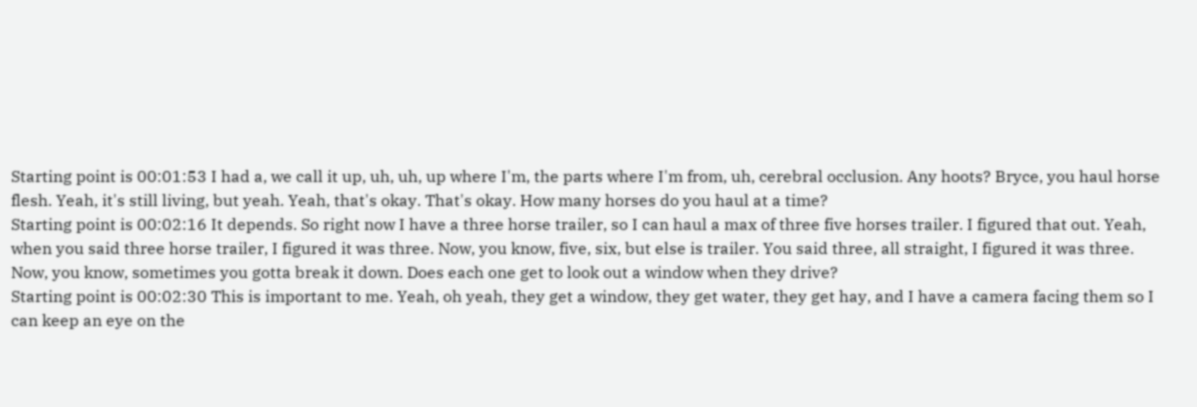Starting point is 00:01:53 I had a, we call it up, uh, uh, up where I'm, the parts where I'm from, uh, cerebral occlusion. Any hoots? Bryce, you haul horse flesh. Yeah, it's still living, but yeah. Yeah, that's okay. That's okay. How many horses do you haul at a time?
Starting point is 00:02:16 It depends. So right now I have a three horse trailer, so I can haul a max of three five horses trailer. I figured that out. Yeah, when you said three horse trailer, I figured it was three. Now, you know, five, six, but else is trailer. You said three, all straight, I figured it was three. Now, you know, sometimes you gotta break it down. Does each one get to look out a window when they drive?
Starting point is 00:02:30 This is important to me. Yeah, oh yeah, they get a window, they get water, they get hay, and I have a camera facing them so I can keep an eye on the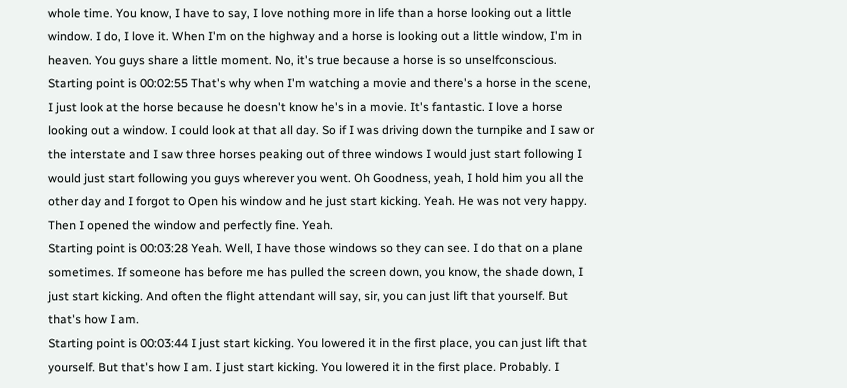whole time. You know, I have to say, I love nothing more in life than a horse looking out a little window. I do, I love it. When I'm on the highway and a horse is looking out a little window, I'm in heaven. You guys share a little moment. No, it's true because a horse is so unselfconscious.
Starting point is 00:02:55 That's why when I'm watching a movie and there's a horse in the scene, I just look at the horse because he doesn't know he's in a movie. It's fantastic. I love a horse looking out a window. I could look at that all day. So if I was driving down the turnpike and I saw or the interstate and I saw three horses peaking out of three windows I would just start following I would just start following you guys wherever you went. Oh Goodness, yeah, I hold him you all the other day and I forgot to Open his window and he just start kicking. Yeah. He was not very happy. Then I opened the window and perfectly fine. Yeah.
Starting point is 00:03:28 Yeah. Well, I have those windows so they can see. I do that on a plane sometimes. If someone has before me has pulled the screen down, you know, the shade down, I just start kicking. And often the flight attendant will say, sir, you can just lift that yourself. But that's how I am.
Starting point is 00:03:44 I just start kicking. You lowered it in the first place, you can just lift that yourself. But that's how I am. I just start kicking. You lowered it in the first place. Probably. I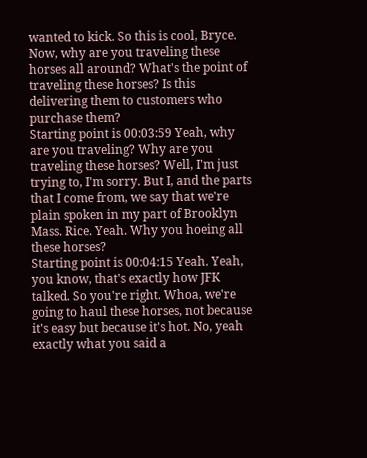wanted to kick. So this is cool, Bryce. Now, why are you traveling these horses all around? What's the point of traveling these horses? Is this delivering them to customers who purchase them?
Starting point is 00:03:59 Yeah, why are you traveling? Why are you traveling these horses? Well, I'm just trying to, I'm sorry. But I, and the parts that I come from, we say that we're plain spoken in my part of Brooklyn Mass. Rice. Yeah. Why you hoeing all these horses?
Starting point is 00:04:15 Yeah. Yeah, you know, that's exactly how JFK talked. So you're right. Whoa, we're going to haul these horses, not because it's easy but because it's hot. No, yeah exactly what you said a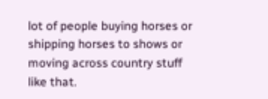lot of people buying horses or shipping horses to shows or moving across country stuff like that.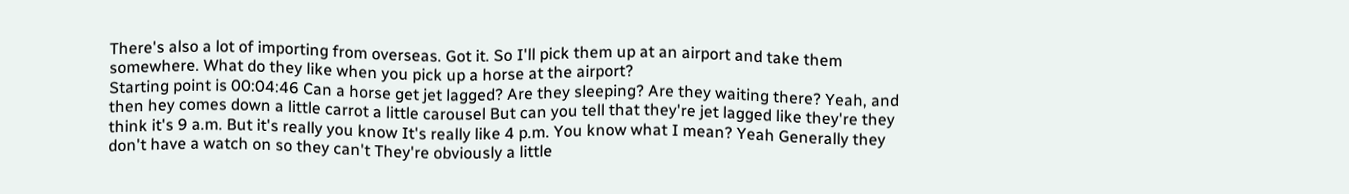There's also a lot of importing from overseas. Got it. So I'll pick them up at an airport and take them somewhere. What do they like when you pick up a horse at the airport?
Starting point is 00:04:46 Can a horse get jet lagged? Are they sleeping? Are they waiting there? Yeah, and then hey comes down a little carrot a little carousel But can you tell that they're jet lagged like they're they think it's 9 a.m. But it's really you know It's really like 4 p.m. You know what I mean? Yeah Generally they don't have a watch on so they can't They're obviously a little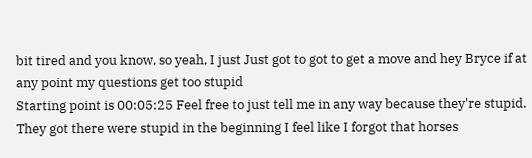bit tired and you know, so yeah, I just Just got to got to get a move and hey Bryce if at any point my questions get too stupid
Starting point is 00:05:25 Feel free to just tell me in any way because they're stupid. They got there were stupid in the beginning I feel like I forgot that horses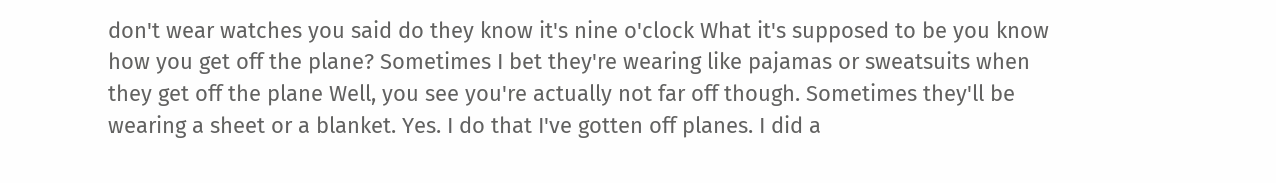don't wear watches you said do they know it's nine o'clock What it's supposed to be you know how you get off the plane? Sometimes I bet they're wearing like pajamas or sweatsuits when they get off the plane Well, you see you're actually not far off though. Sometimes they'll be wearing a sheet or a blanket. Yes. I do that I've gotten off planes. I did a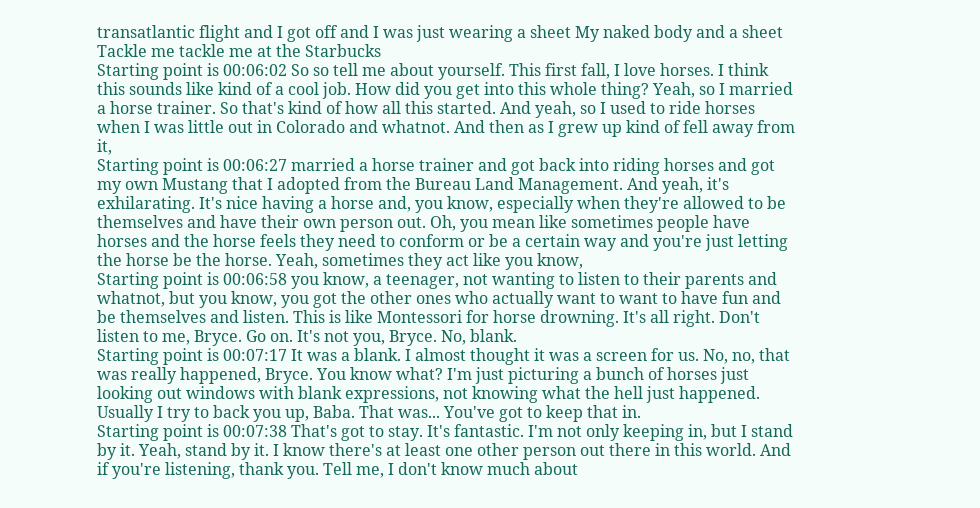transatlantic flight and I got off and I was just wearing a sheet My naked body and a sheet Tackle me tackle me at the Starbucks
Starting point is 00:06:02 So so tell me about yourself. This first fall, I love horses. I think this sounds like kind of a cool job. How did you get into this whole thing? Yeah, so I married a horse trainer. So that's kind of how all this started. And yeah, so I used to ride horses when I was little out in Colorado and whatnot. And then as I grew up kind of fell away from it,
Starting point is 00:06:27 married a horse trainer and got back into riding horses and got my own Mustang that I adopted from the Bureau Land Management. And yeah, it's exhilarating. It's nice having a horse and, you know, especially when they're allowed to be themselves and have their own person out. Oh, you mean like sometimes people have horses and the horse feels they need to conform or be a certain way and you're just letting the horse be the horse. Yeah, sometimes they act like you know,
Starting point is 00:06:58 you know, a teenager, not wanting to listen to their parents and whatnot, but you know, you got the other ones who actually want to want to have fun and be themselves and listen. This is like Montessori for horse drowning. It's all right. Don't listen to me, Bryce. Go on. It's not you, Bryce. No, blank.
Starting point is 00:07:17 It was a blank. I almost thought it was a screen for us. No, no, that was really happened, Bryce. You know what? I'm just picturing a bunch of horses just looking out windows with blank expressions, not knowing what the hell just happened. Usually I try to back you up, Baba. That was... You've got to keep that in.
Starting point is 00:07:38 That's got to stay. It's fantastic. I'm not only keeping in, but I stand by it. Yeah, stand by it. I know there's at least one other person out there in this world. And if you're listening, thank you. Tell me, I don't know much about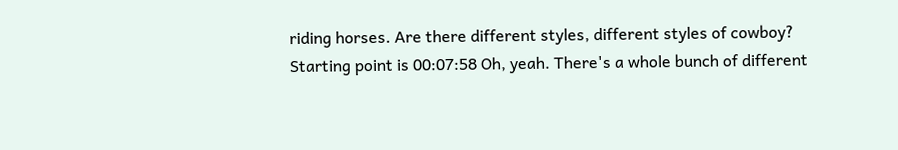riding horses. Are there different styles, different styles of cowboy?
Starting point is 00:07:58 Oh, yeah. There's a whole bunch of different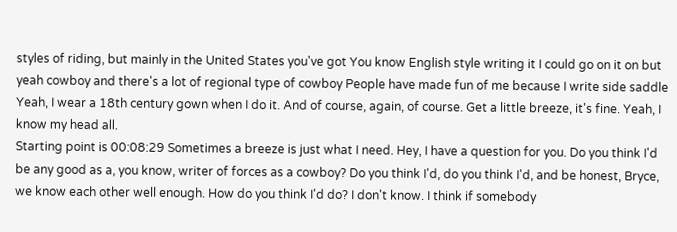styles of riding, but mainly in the United States you've got You know English style writing it I could go on it on but yeah cowboy and there's a lot of regional type of cowboy People have made fun of me because I write side saddle Yeah, I wear a 18th century gown when I do it. And of course, again, of course. Get a little breeze, it's fine. Yeah, I know my head all.
Starting point is 00:08:29 Sometimes a breeze is just what I need. Hey, I have a question for you. Do you think I'd be any good as a, you know, writer of forces as a cowboy? Do you think I'd, do you think I'd, and be honest, Bryce, we know each other well enough. How do you think I'd do? I don't know. I think if somebody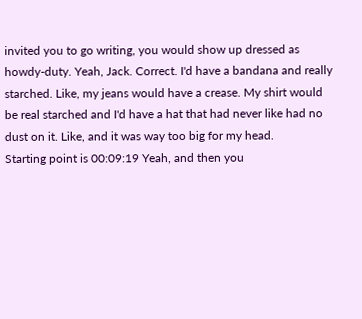invited you to go writing, you would show up dressed as howdy-duty. Yeah, Jack. Correct. I'd have a bandana and really starched. Like, my jeans would have a crease. My shirt would be real starched and I'd have a hat that had never like had no dust on it. Like, and it was way too big for my head.
Starting point is 00:09:19 Yeah, and then you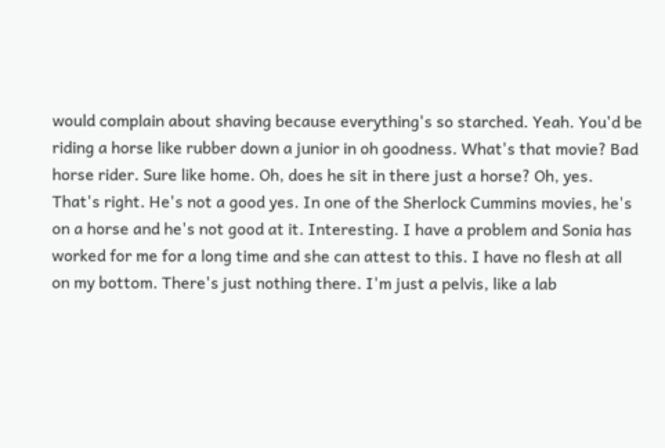would complain about shaving because everything's so starched. Yeah. You'd be riding a horse like rubber down a junior in oh goodness. What's that movie? Bad horse rider. Sure like home. Oh, does he sit in there just a horse? Oh, yes. That's right. He's not a good yes. In one of the Sherlock Cummins movies, he's on a horse and he's not good at it. Interesting. I have a problem and Sonia has worked for me for a long time and she can attest to this. I have no flesh at all on my bottom. There's just nothing there. I'm just a pelvis, like a lab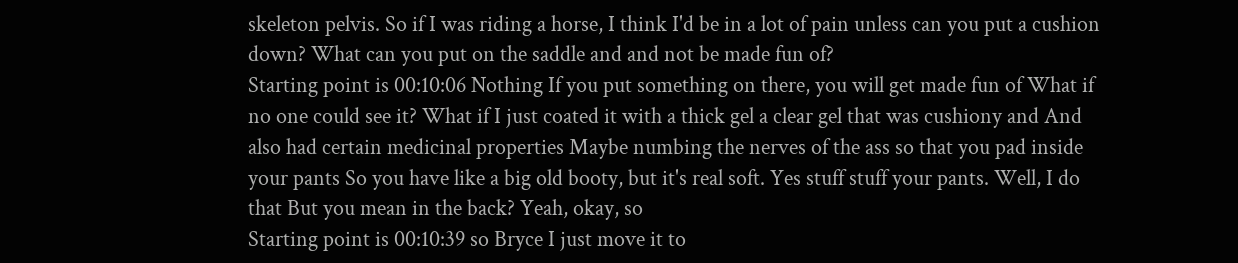skeleton pelvis. So if I was riding a horse, I think I'd be in a lot of pain unless can you put a cushion down? What can you put on the saddle and and not be made fun of?
Starting point is 00:10:06 Nothing If you put something on there, you will get made fun of What if no one could see it? What if I just coated it with a thick gel a clear gel that was cushiony and And also had certain medicinal properties Maybe numbing the nerves of the ass so that you pad inside your pants So you have like a big old booty, but it's real soft. Yes stuff stuff your pants. Well, I do that But you mean in the back? Yeah, okay, so
Starting point is 00:10:39 so Bryce I just move it to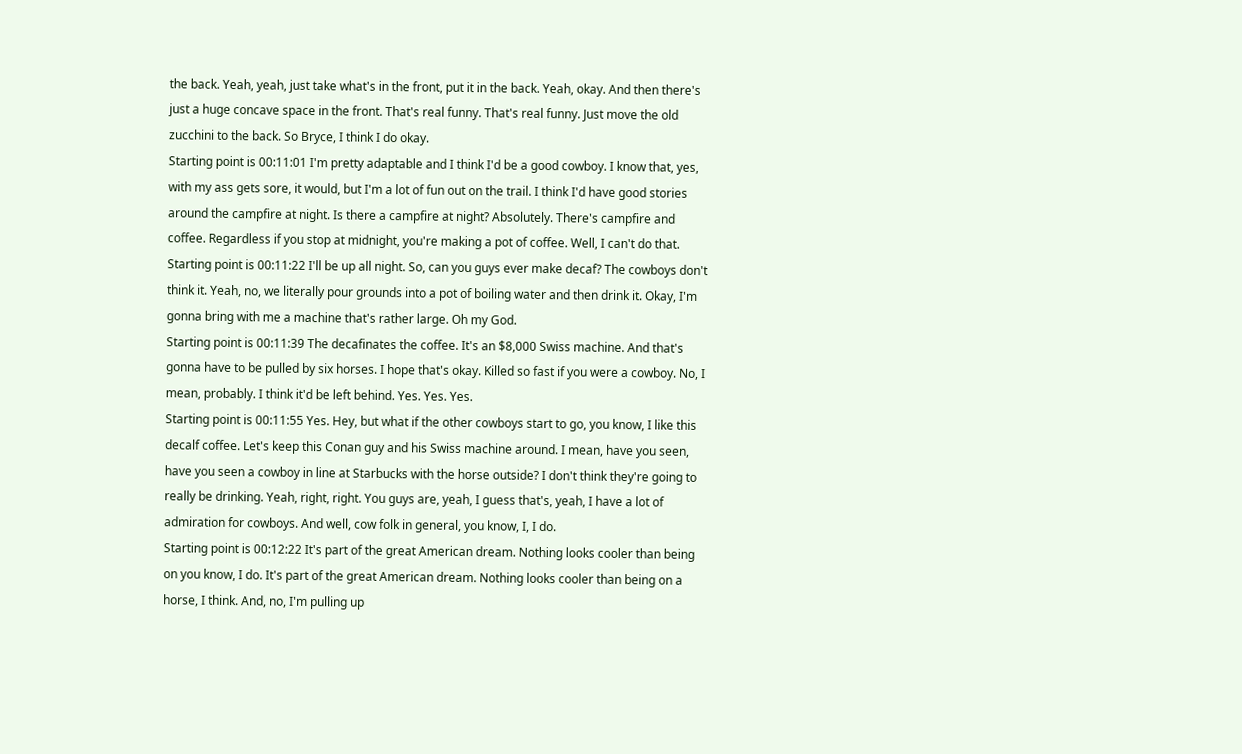the back. Yeah, yeah, just take what's in the front, put it in the back. Yeah, okay. And then there's just a huge concave space in the front. That's real funny. That's real funny. Just move the old zucchini to the back. So Bryce, I think I do okay.
Starting point is 00:11:01 I'm pretty adaptable and I think I'd be a good cowboy. I know that, yes, with my ass gets sore, it would, but I'm a lot of fun out on the trail. I think I'd have good stories around the campfire at night. Is there a campfire at night? Absolutely. There's campfire and coffee. Regardless if you stop at midnight, you're making a pot of coffee. Well, I can't do that.
Starting point is 00:11:22 I'll be up all night. So, can you guys ever make decaf? The cowboys don't think it. Yeah, no, we literally pour grounds into a pot of boiling water and then drink it. Okay, I'm gonna bring with me a machine that's rather large. Oh my God.
Starting point is 00:11:39 The decafinates the coffee. It's an $8,000 Swiss machine. And that's gonna have to be pulled by six horses. I hope that's okay. Killed so fast if you were a cowboy. No, I mean, probably. I think it'd be left behind. Yes. Yes. Yes.
Starting point is 00:11:55 Yes. Hey, but what if the other cowboys start to go, you know, I like this decalf coffee. Let's keep this Conan guy and his Swiss machine around. I mean, have you seen, have you seen a cowboy in line at Starbucks with the horse outside? I don't think they're going to really be drinking. Yeah, right, right. You guys are, yeah, I guess that's, yeah, I have a lot of admiration for cowboys. And well, cow folk in general, you know, I, I do.
Starting point is 00:12:22 It's part of the great American dream. Nothing looks cooler than being on you know, I do. It's part of the great American dream. Nothing looks cooler than being on a horse, I think. And, no, I'm pulling up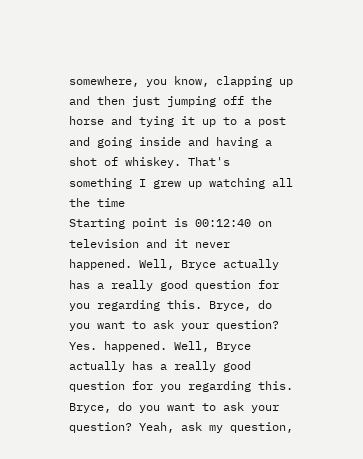somewhere, you know, clapping up and then just jumping off the horse and tying it up to a post and going inside and having a shot of whiskey. That's something I grew up watching all the time
Starting point is 00:12:40 on television and it never happened. Well, Bryce actually has a really good question for you regarding this. Bryce, do you want to ask your question? Yes. happened. Well, Bryce actually has a really good question for you regarding this. Bryce, do you want to ask your question? Yeah, ask my question,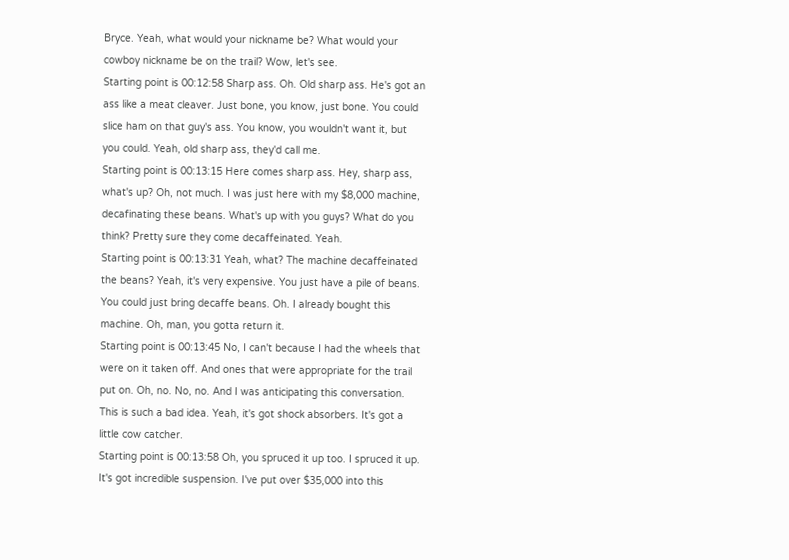Bryce. Yeah, what would your nickname be? What would your cowboy nickname be on the trail? Wow, let's see.
Starting point is 00:12:58 Sharp ass. Oh. Old sharp ass. He's got an ass like a meat cleaver. Just bone, you know, just bone. You could slice ham on that guy's ass. You know, you wouldn't want it, but you could. Yeah, old sharp ass, they'd call me.
Starting point is 00:13:15 Here comes sharp ass. Hey, sharp ass, what's up? Oh, not much. I was just here with my $8,000 machine, decafinating these beans. What's up with you guys? What do you think? Pretty sure they come decaffeinated. Yeah.
Starting point is 00:13:31 Yeah, what? The machine decaffeinated the beans? Yeah, it's very expensive. You just have a pile of beans. You could just bring decaffe beans. Oh. I already bought this machine. Oh, man, you gotta return it.
Starting point is 00:13:45 No, I can't because I had the wheels that were on it taken off. And ones that were appropriate for the trail put on. Oh, no. No, no. And I was anticipating this conversation. This is such a bad idea. Yeah, it's got shock absorbers. It's got a little cow catcher.
Starting point is 00:13:58 Oh, you spruced it up too. I spruced it up. It's got incredible suspension. I've put over $35,000 into this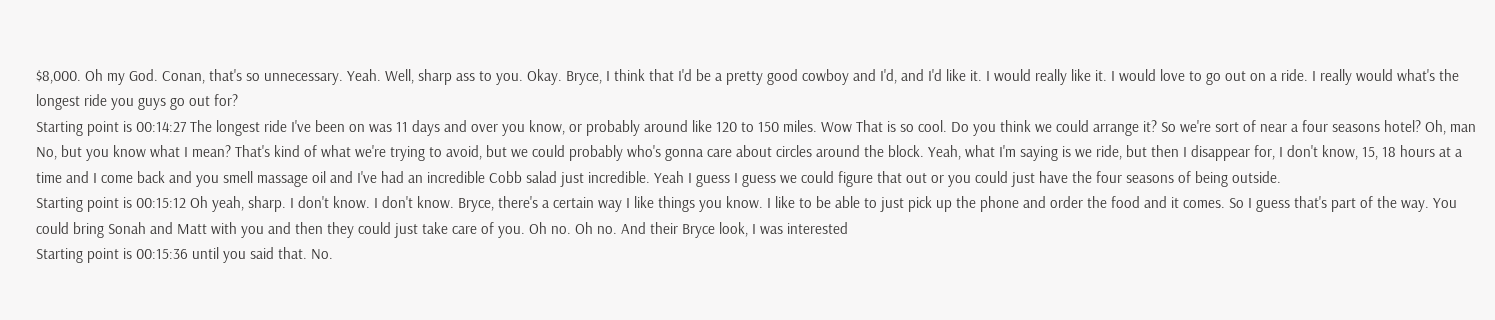$8,000. Oh my God. Conan, that's so unnecessary. Yeah. Well, sharp ass to you. Okay. Bryce, I think that I'd be a pretty good cowboy and I'd, and I'd like it. I would really like it. I would love to go out on a ride. I really would what's the longest ride you guys go out for?
Starting point is 00:14:27 The longest ride I've been on was 11 days and over you know, or probably around like 120 to 150 miles. Wow That is so cool. Do you think we could arrange it? So we're sort of near a four seasons hotel? Oh, man No, but you know what I mean? That's kind of what we're trying to avoid, but we could probably who's gonna care about circles around the block. Yeah, what I'm saying is we ride, but then I disappear for, I don't know, 15, 18 hours at a time and I come back and you smell massage oil and I've had an incredible Cobb salad just incredible. Yeah I guess I guess we could figure that out or you could just have the four seasons of being outside.
Starting point is 00:15:12 Oh yeah, sharp. I don't know. I don't know. Bryce, there's a certain way I like things you know. I like to be able to just pick up the phone and order the food and it comes. So I guess that's part of the way. You could bring Sonah and Matt with you and then they could just take care of you. Oh no. Oh no. And their Bryce look, I was interested
Starting point is 00:15:36 until you said that. No.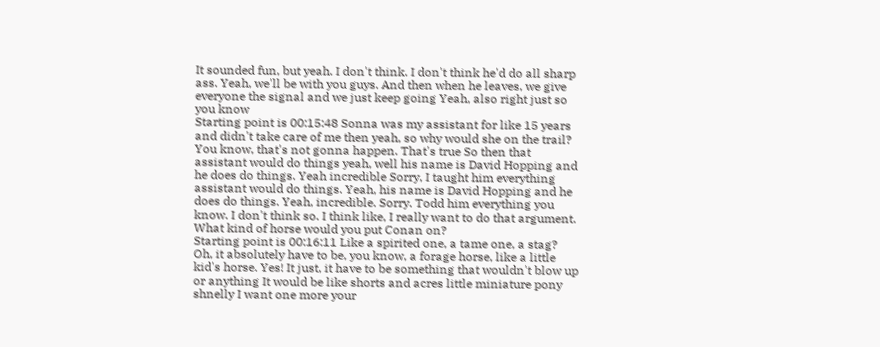It sounded fun, but yeah. I don't think. I don't think he'd do all sharp ass. Yeah, we'll be with you guys. And then when he leaves, we give everyone the signal and we just keep going Yeah, also right just so you know
Starting point is 00:15:48 Sonna was my assistant for like 15 years and didn't take care of me then yeah, so why would she on the trail? You know, that's not gonna happen. That's true So then that assistant would do things yeah, well his name is David Hopping and he does do things. Yeah incredible Sorry, I taught him everything assistant would do things. Yeah, his name is David Hopping and he does do things. Yeah, incredible. Sorry. Todd him everything you know. I don't think so. I think like, I really want to do that argument. What kind of horse would you put Conan on?
Starting point is 00:16:11 Like a spirited one, a tame one, a stag? Oh, it absolutely have to be, you know, a forage horse, like a little kid's horse. Yes! It just, it have to be something that wouldn't blow up or anything It would be like shorts and acres little miniature pony shnelly I want one more your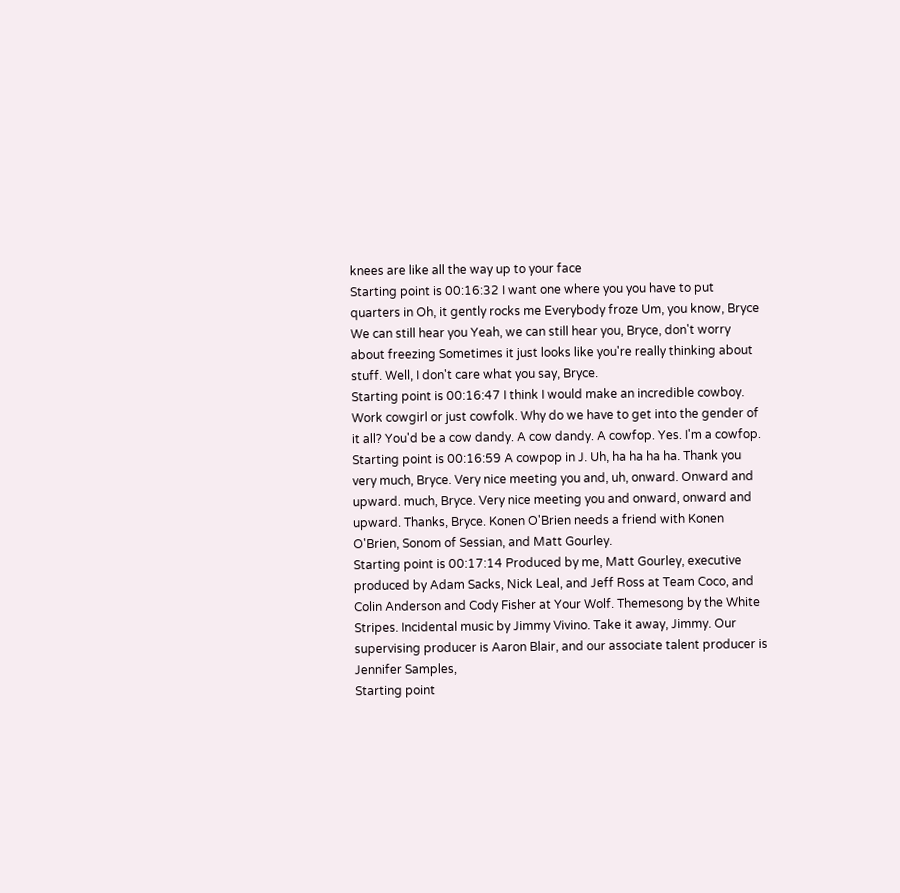knees are like all the way up to your face
Starting point is 00:16:32 I want one where you you have to put quarters in Oh, it gently rocks me Everybody froze Um, you know, Bryce We can still hear you Yeah, we can still hear you, Bryce, don't worry about freezing Sometimes it just looks like you're really thinking about stuff. Well, I don't care what you say, Bryce.
Starting point is 00:16:47 I think I would make an incredible cowboy. Work cowgirl or just cowfolk. Why do we have to get into the gender of it all? You'd be a cow dandy. A cow dandy. A cowfop. Yes. I'm a cowfop.
Starting point is 00:16:59 A cowpop in J. Uh, ha ha ha ha. Thank you very much, Bryce. Very nice meeting you and, uh, onward. Onward and upward. much, Bryce. Very nice meeting you and onward, onward and upward. Thanks, Bryce. Konen O'Brien needs a friend with Konen O'Brien, Sonom of Sessian, and Matt Gourley.
Starting point is 00:17:14 Produced by me, Matt Gourley, executive produced by Adam Sacks, Nick Leal, and Jeff Ross at Team Coco, and Colin Anderson and Cody Fisher at Your Wolf. Themesong by the White Stripes. Incidental music by Jimmy Vivino. Take it away, Jimmy. Our supervising producer is Aaron Blair, and our associate talent producer is Jennifer Samples,
Starting point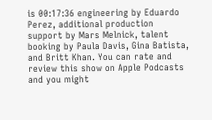is 00:17:36 engineering by Eduardo Perez, additional production support by Mars Melnick, talent booking by Paula Davis, Gina Batista, and Britt Khan. You can rate and review this show on Apple Podcasts and you might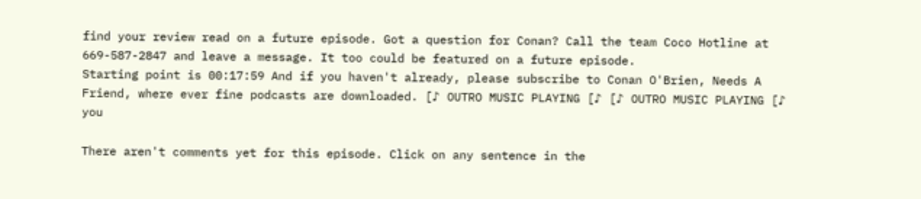find your review read on a future episode. Got a question for Conan? Call the team Coco Hotline at 669-587-2847 and leave a message. It too could be featured on a future episode.
Starting point is 00:17:59 And if you haven't already, please subscribe to Conan O'Brien, Needs A Friend, where ever fine podcasts are downloaded. [♪ OUTRO MUSIC PLAYING [♪ [♪ OUTRO MUSIC PLAYING [♪ you

There aren't comments yet for this episode. Click on any sentence in the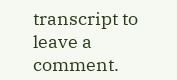transcript to leave a comment.